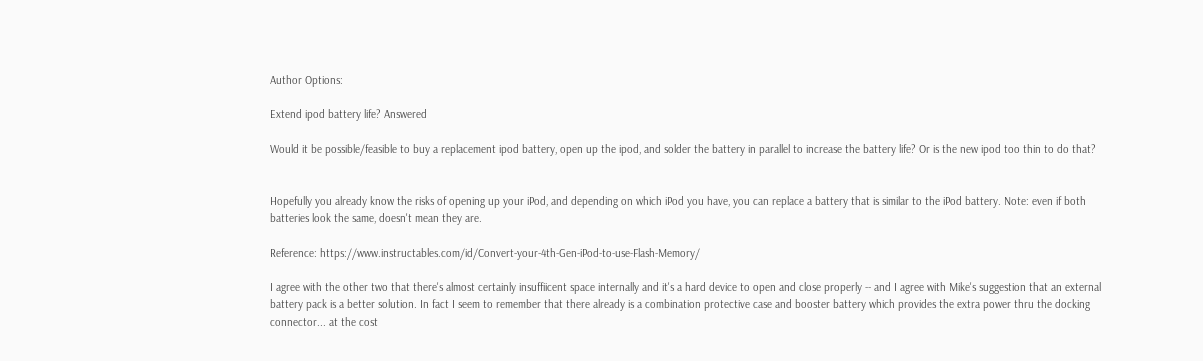Author Options:

Extend ipod battery life? Answered

Would it be possible/feasible to buy a replacement ipod battery, open up the ipod, and solder the battery in parallel to increase the battery life? Or is the new ipod too thin to do that?


Hopefully you already know the risks of opening up your iPod, and depending on which iPod you have, you can replace a battery that is similar to the iPod battery. Note: even if both batteries look the same, doesn't mean they are.

Reference: https://www.instructables.com/id/Convert-your-4th-Gen-iPod-to-use-Flash-Memory/

I agree with the other two that there's almost certainly insuffiicent space internally and it's a hard device to open and close properly -- and I agree with Mike's suggestion that an external battery pack is a better solution. In fact I seem to remember that there already is a combination protective case and booster battery which provides the extra power thru the docking connector... at the cost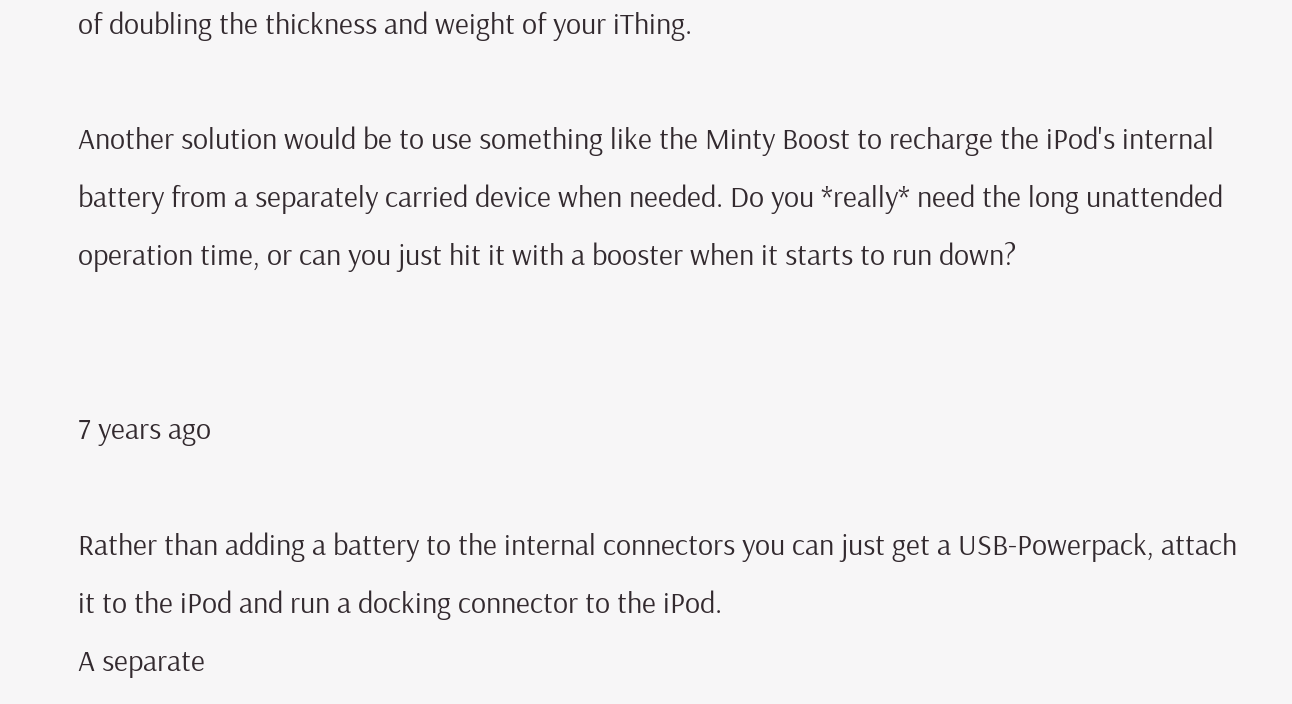of doubling the thickness and weight of your iThing.

Another solution would be to use something like the Minty Boost to recharge the iPod's internal battery from a separately carried device when needed. Do you *really* need the long unattended operation time, or can you just hit it with a booster when it starts to run down?


7 years ago

Rather than adding a battery to the internal connectors you can just get a USB-Powerpack, attach it to the iPod and run a docking connector to the iPod.
A separate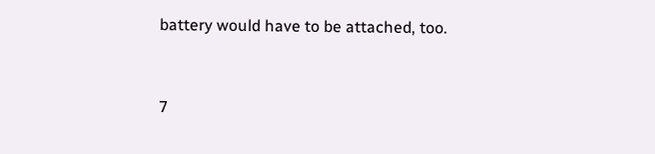battery would have to be attached, too.


7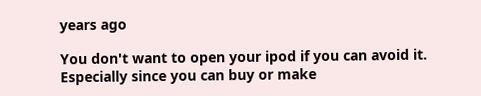years ago

You don't want to open your ipod if you can avoid it. Especially since you can buy or make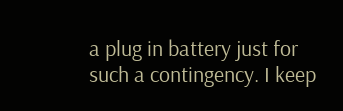a plug in battery just for such a contingency. I keep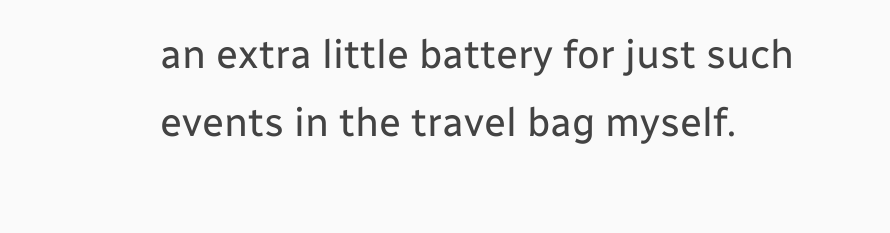an extra little battery for just such events in the travel bag myself.